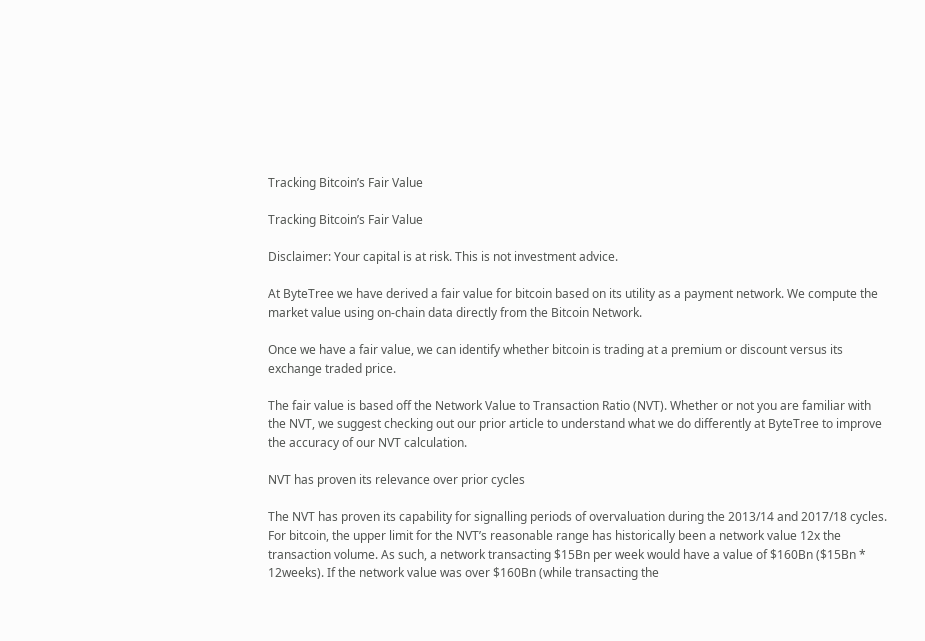Tracking Bitcoin’s Fair Value

Tracking Bitcoin’s Fair Value

Disclaimer: Your capital is at risk. This is not investment advice.

At ByteTree we have derived a fair value for bitcoin based on its utility as a payment network. We compute the market value using on-chain data directly from the Bitcoin Network.

Once we have a fair value, we can identify whether bitcoin is trading at a premium or discount versus its exchange traded price.

The fair value is based off the Network Value to Transaction Ratio (NVT). Whether or not you are familiar with the NVT, we suggest checking out our prior article to understand what we do differently at ByteTree to improve the accuracy of our NVT calculation.

NVT has proven its relevance over prior cycles

The NVT has proven its capability for signalling periods of overvaluation during the 2013/14 and 2017/18 cycles. For bitcoin, the upper limit for the NVT’s reasonable range has historically been a network value 12x the transaction volume. As such, a network transacting $15Bn per week would have a value of $160Bn ($15Bn * 12weeks). If the network value was over $160Bn (while transacting the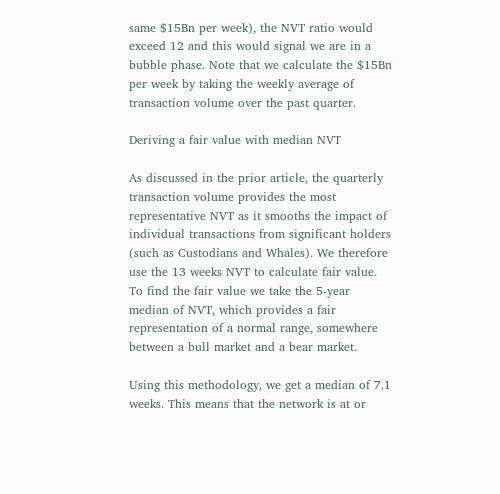same $15Bn per week), the NVT ratio would exceed 12 and this would signal we are in a bubble phase. Note that we calculate the $15Bn per week by taking the weekly average of transaction volume over the past quarter.

Deriving a fair value with median NVT

As discussed in the prior article, the quarterly transaction volume provides the most representative NVT as it smooths the impact of individual transactions from significant holders (such as Custodians and Whales). We therefore use the 13 weeks NVT to calculate fair value. To find the fair value we take the 5-year median of NVT, which provides a fair representation of a normal range, somewhere between a bull market and a bear market.

Using this methodology, we get a median of 7.1 weeks. This means that the network is at or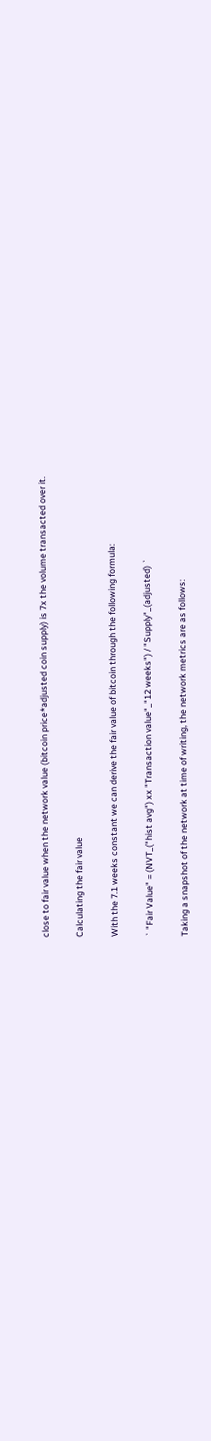close to fair value when the network value (bitcoin price*adjusted coin supply) is 7x the volume transacted over it.

Calculating the fair value

With the 7.1 weeks constant we can derive the fair value of bitcoin through the following formula:

` "Fair Value" = (NVT_("hist avg") xx "Transaction value"_"12 weeks") / "Supply"_(adjusted) `

Taking a snapshot of the network at time of writing, the network metrics are as follows: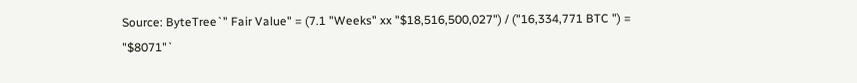Source: ByteTree`" Fair Value" = (7.1 "Weeks" xx "$18,516,500,027") / ("16,334,771 BTC ") = "$8071"`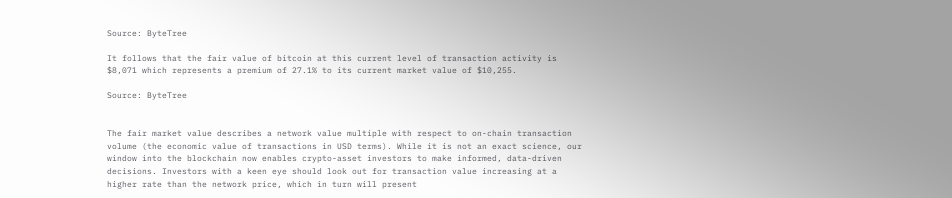Source: ByteTree

It follows that the fair value of bitcoin at this current level of transaction activity is $8,071 which represents a premium of 27.1% to its current market value of $10,255.

Source: ByteTree


The fair market value describes a network value multiple with respect to on-chain transaction volume (the economic value of transactions in USD terms). While it is not an exact science, our window into the blockchain now enables crypto-asset investors to make informed, data-driven decisions. Investors with a keen eye should look out for transaction value increasing at a higher rate than the network price, which in turn will present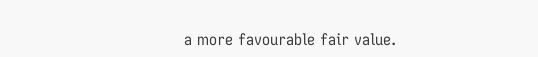a more favourable fair value.